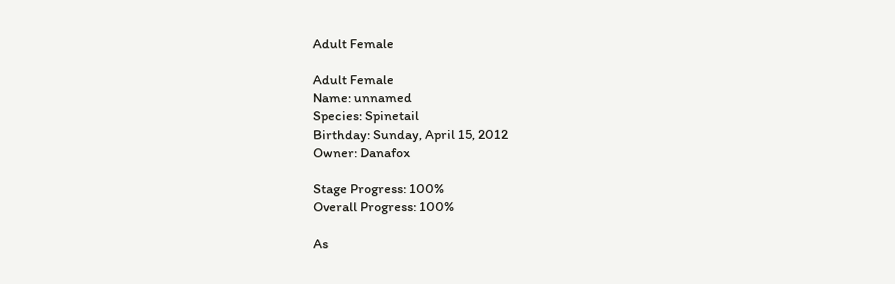Adult Female

Adult Female
Name: unnamed
Species: Spinetail
Birthday: Sunday, April 15, 2012
Owner: Danafox

Stage Progress: 100%
Overall Progress: 100%

As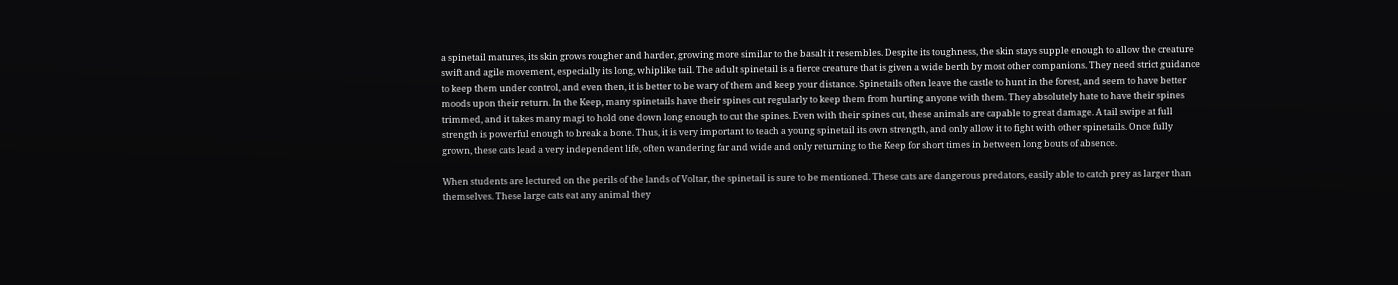a spinetail matures, its skin grows rougher and harder, growing more similar to the basalt it resembles. Despite its toughness, the skin stays supple enough to allow the creature swift and agile movement, especially its long, whiplike tail. The adult spinetail is a fierce creature that is given a wide berth by most other companions. They need strict guidance to keep them under control, and even then, it is better to be wary of them and keep your distance. Spinetails often leave the castle to hunt in the forest, and seem to have better moods upon their return. In the Keep, many spinetails have their spines cut regularly to keep them from hurting anyone with them. They absolutely hate to have their spines trimmed, and it takes many magi to hold one down long enough to cut the spines. Even with their spines cut, these animals are capable to great damage. A tail swipe at full strength is powerful enough to break a bone. Thus, it is very important to teach a young spinetail its own strength, and only allow it to fight with other spinetails. Once fully grown, these cats lead a very independent life, often wandering far and wide and only returning to the Keep for short times in between long bouts of absence.

When students are lectured on the perils of the lands of Voltar, the spinetail is sure to be mentioned. These cats are dangerous predators, easily able to catch prey as larger than themselves. These large cats eat any animal they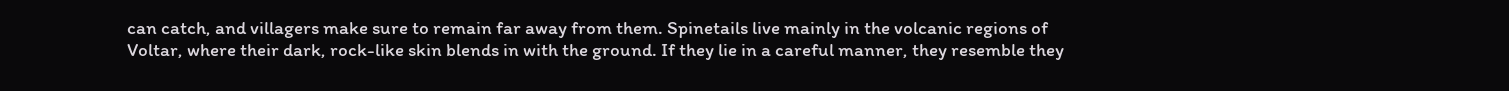can catch, and villagers make sure to remain far away from them. Spinetails live mainly in the volcanic regions of Voltar, where their dark, rock-like skin blends in with the ground. If they lie in a careful manner, they resemble they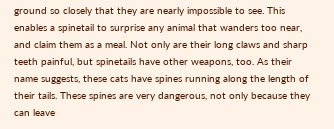ground so closely that they are nearly impossible to see. This enables a spinetail to surprise any animal that wanders too near, and claim them as a meal. Not only are their long claws and sharp teeth painful, but spinetails have other weapons, too. As their name suggests, these cats have spines running along the length of their tails. These spines are very dangerous, not only because they can leave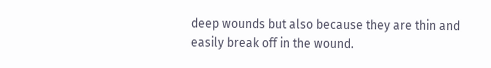deep wounds but also because they are thin and easily break off in the wound.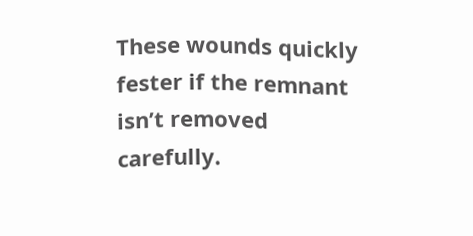These wounds quickly fester if the remnant isn’t removed carefully.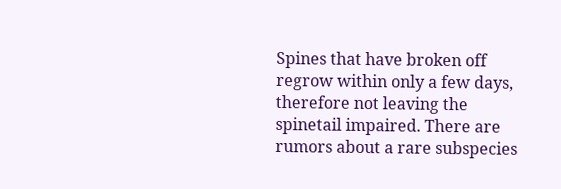Spines that have broken off regrow within only a few days, therefore not leaving the spinetail impaired. There are rumors about a rare subspecies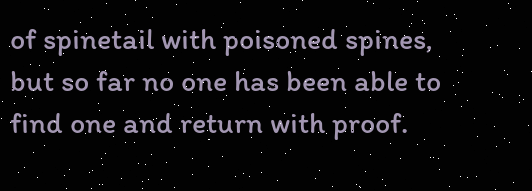of spinetail with poisoned spines, but so far no one has been able to find one and return with proof.